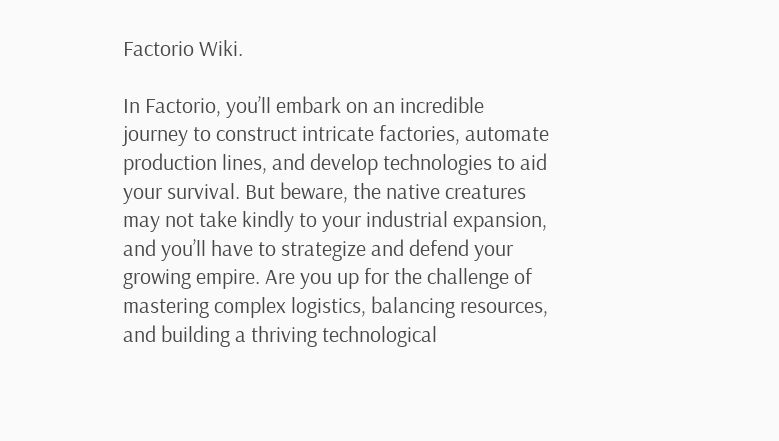Factorio Wiki.

In Factorio, you’ll embark on an incredible journey to construct intricate factories, automate production lines, and develop technologies to aid your survival. But beware, the native creatures may not take kindly to your industrial expansion, and you’ll have to strategize and defend your growing empire. Are you up for the challenge of mastering complex logistics, balancing resources, and building a thriving technological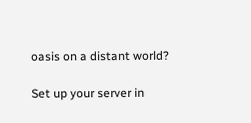oasis on a distant world?

Set up your server in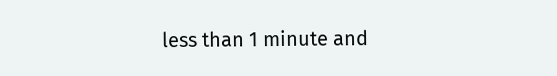less than 1 minute and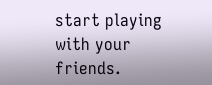start playing with your friends.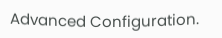Advanced Configuration.